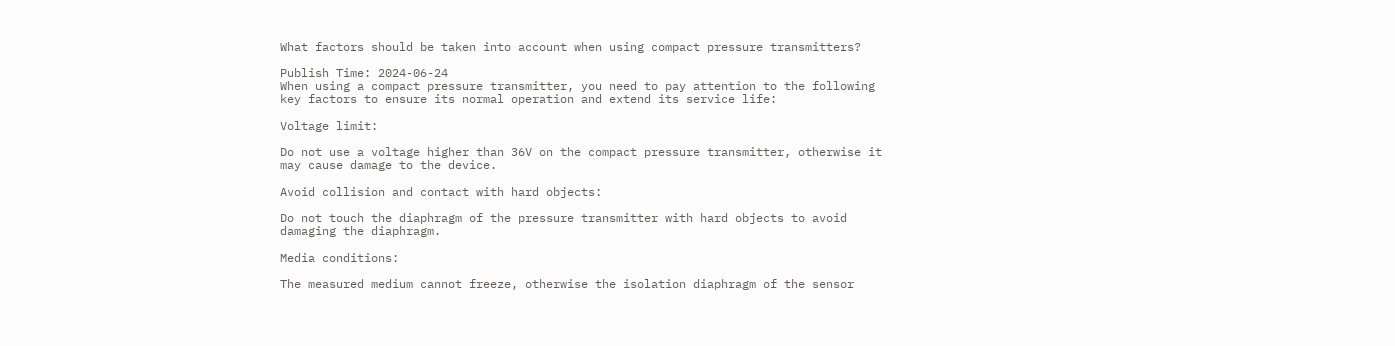What factors should be taken into account when using compact pressure transmitters?

Publish Time: 2024-06-24
When using a compact pressure transmitter, you need to pay attention to the following key factors to ensure its normal operation and extend its service life:

Voltage limit:

Do not use a voltage higher than 36V on the compact pressure transmitter, otherwise it may cause damage to the device.

Avoid collision and contact with hard objects:

Do not touch the diaphragm of the pressure transmitter with hard objects to avoid damaging the diaphragm.

Media conditions:

The measured medium cannot freeze, otherwise the isolation diaphragm of the sensor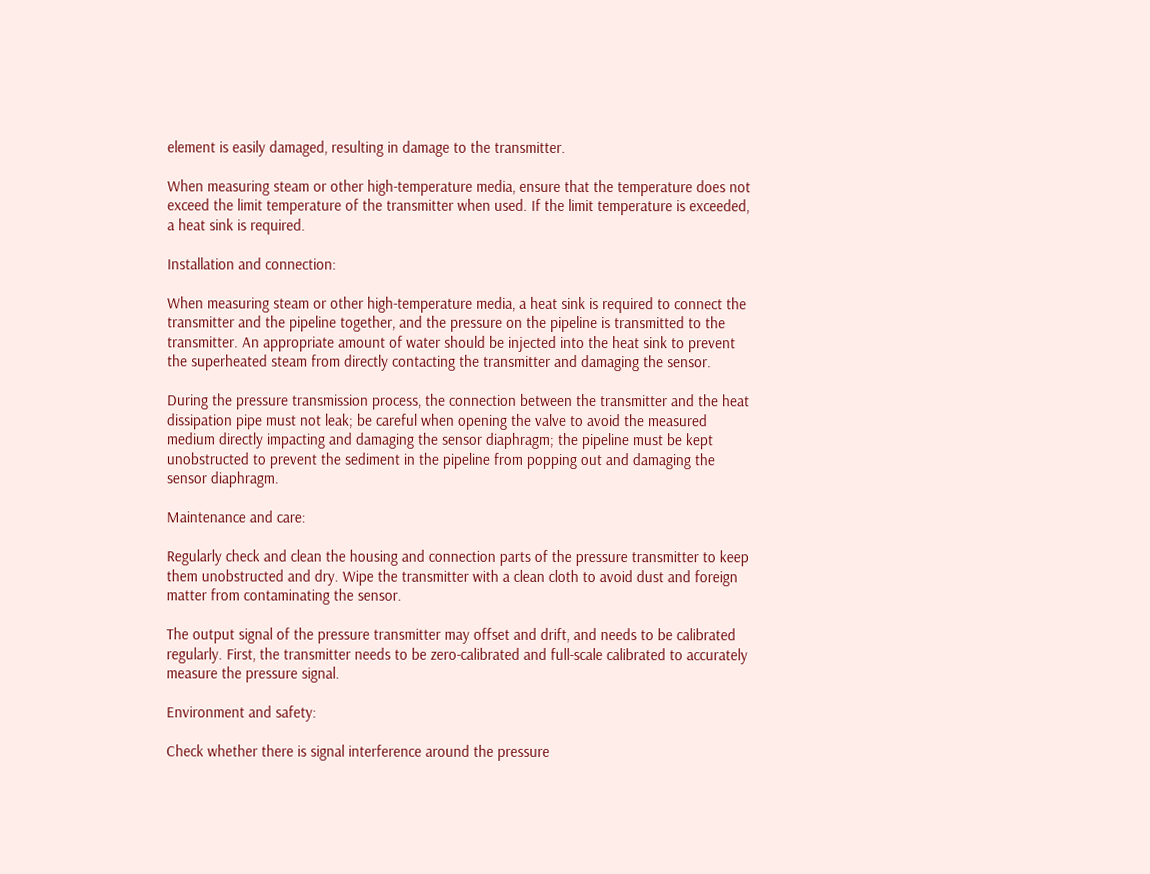element is easily damaged, resulting in damage to the transmitter.

When measuring steam or other high-temperature media, ensure that the temperature does not exceed the limit temperature of the transmitter when used. If the limit temperature is exceeded, a heat sink is required.

Installation and connection:

When measuring steam or other high-temperature media, a heat sink is required to connect the transmitter and the pipeline together, and the pressure on the pipeline is transmitted to the transmitter. An appropriate amount of water should be injected into the heat sink to prevent the superheated steam from directly contacting the transmitter and damaging the sensor.

During the pressure transmission process, the connection between the transmitter and the heat dissipation pipe must not leak; be careful when opening the valve to avoid the measured medium directly impacting and damaging the sensor diaphragm; the pipeline must be kept unobstructed to prevent the sediment in the pipeline from popping out and damaging the sensor diaphragm.

Maintenance and care:

Regularly check and clean the housing and connection parts of the pressure transmitter to keep them unobstructed and dry. Wipe the transmitter with a clean cloth to avoid dust and foreign matter from contaminating the sensor.

The output signal of the pressure transmitter may offset and drift, and needs to be calibrated regularly. First, the transmitter needs to be zero-calibrated and full-scale calibrated to accurately measure the pressure signal.

Environment and safety:

Check whether there is signal interference around the pressure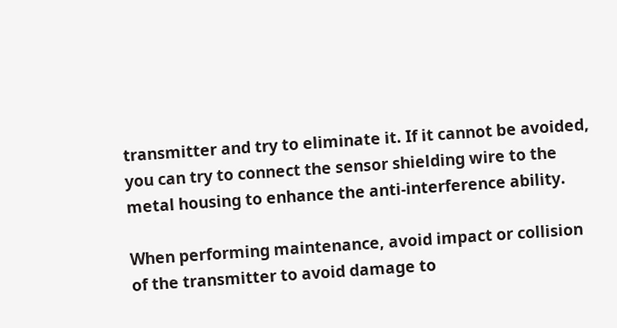transmitter and try to eliminate it. If it cannot be avoided, you can try to connect the sensor shielding wire to the metal housing to enhance the anti-interference ability.

When performing maintenance, avoid impact or collision of the transmitter to avoid damage to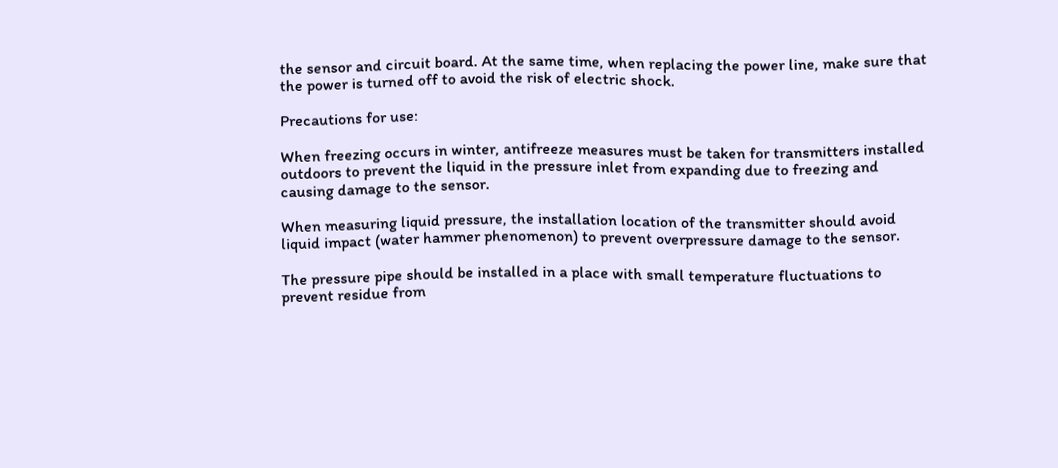the sensor and circuit board. At the same time, when replacing the power line, make sure that the power is turned off to avoid the risk of electric shock.

Precautions for use:

When freezing occurs in winter, antifreeze measures must be taken for transmitters installed outdoors to prevent the liquid in the pressure inlet from expanding due to freezing and causing damage to the sensor.

When measuring liquid pressure, the installation location of the transmitter should avoid liquid impact (water hammer phenomenon) to prevent overpressure damage to the sensor.

The pressure pipe should be installed in a place with small temperature fluctuations to prevent residue from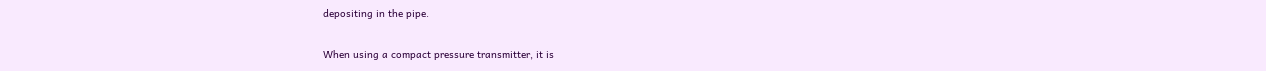depositing in the pipe.

When using a compact pressure transmitter, it is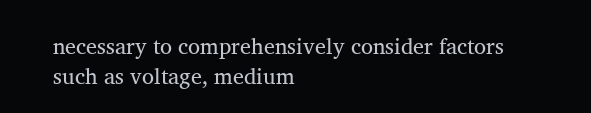necessary to comprehensively consider factors such as voltage, medium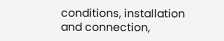conditions, installation and connection,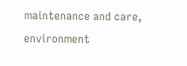maintenance and care, environment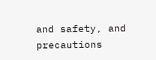and safety, and precautions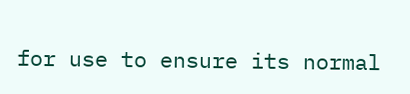for use to ensure its normal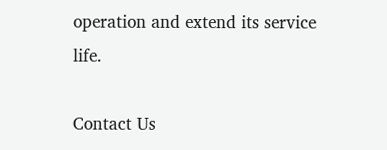operation and extend its service life.

Contact Us